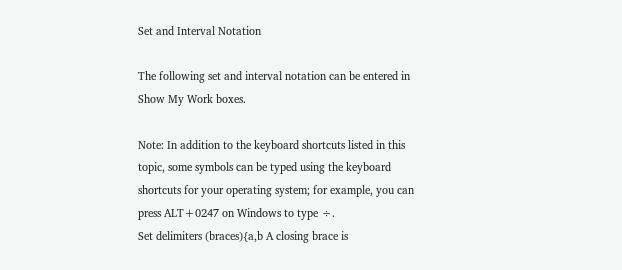Set and Interval Notation

The following set and interval notation can be entered in Show My Work boxes.

Note: In addition to the keyboard shortcuts listed in this topic, some symbols can be typed using the keyboard shortcuts for your operating system; for example, you can press ALT+0247 on Windows to type ÷.
Set delimiters (braces){a,b A closing brace is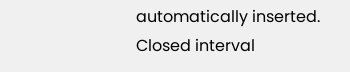automatically inserted.
Closed interval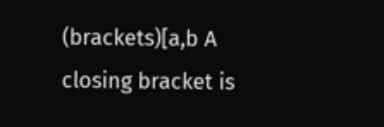(brackets)[a,b A closing bracket is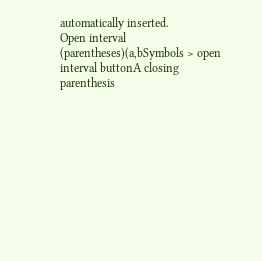automatically inserted.
Open interval (parentheses)(a,bSymbols > open interval buttonA closing parenthesis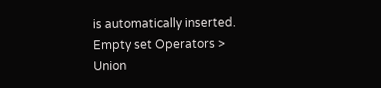is automatically inserted.
Empty set Operators >
Union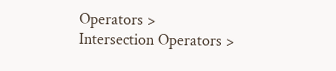Operators >
Intersection Operators >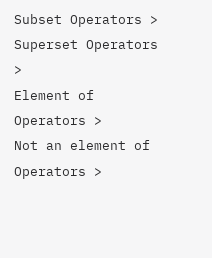Subset Operators >
Superset Operators >
Element of Operators >
Not an element of Operators >